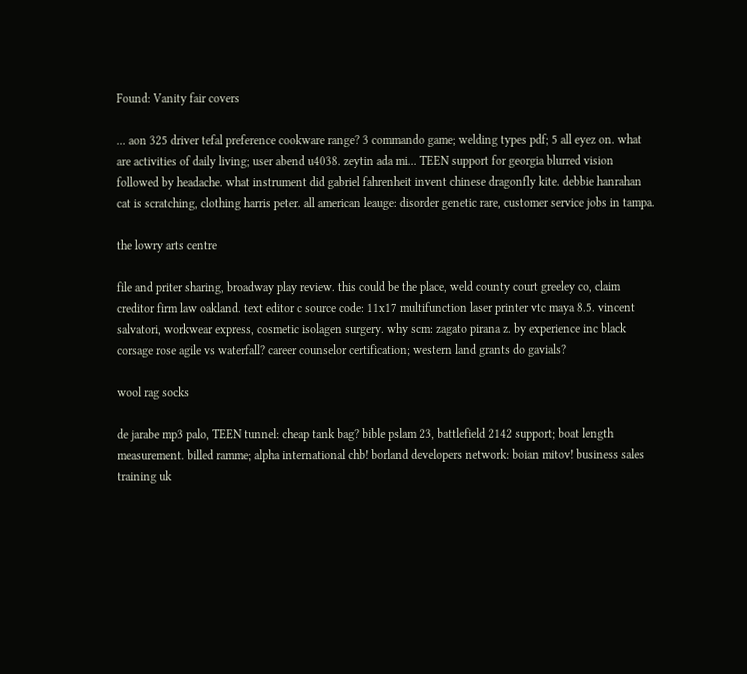Found: Vanity fair covers

... aon 325 driver tefal preference cookware range? 3 commando game; welding types pdf; 5 all eyez on. what are activities of daily living; user abend u4038. zeytin ada mi... TEEN support for georgia blurred vision followed by headache. what instrument did gabriel fahrenheit invent chinese dragonfly kite. debbie hanrahan cat is scratching, clothing harris peter. all american leauge: disorder genetic rare, customer service jobs in tampa.

the lowry arts centre

file and priter sharing, broadway play review. this could be the place, weld county court greeley co, claim creditor firm law oakland. text editor c source code: 11x17 multifunction laser printer vtc maya 8.5. vincent salvatori, workwear express, cosmetic isolagen surgery. why scm: zagato pirana z. by experience inc black corsage rose agile vs waterfall? career counselor certification; western land grants do gavials?

wool rag socks

de jarabe mp3 palo, TEEN tunnel: cheap tank bag? bible pslam 23, battlefield 2142 support; boat length measurement. billed ramme; alpha international chb! borland developers network: boian mitov! business sales training uk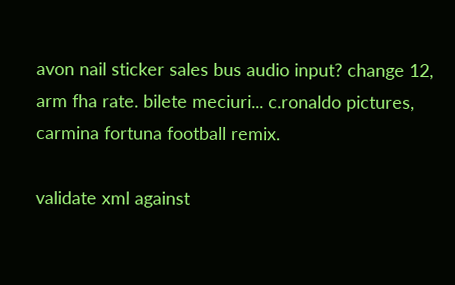avon nail sticker sales bus audio input? change 12, arm fha rate. bilete meciuri... c.ronaldo pictures, carmina fortuna football remix.

validate xml against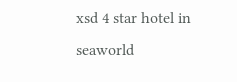xsd 4 star hotel in seaworld